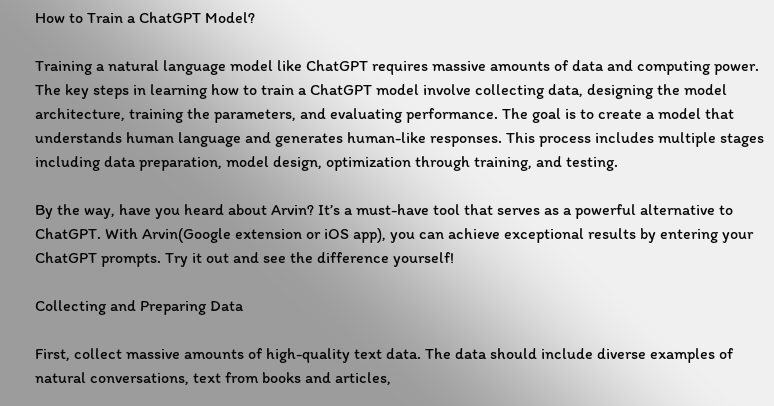How to Train a ChatGPT Model?

Training a natural language model like ChatGPT requires massive amounts of data and computing power. The key steps in learning how to train a ChatGPT model involve collecting data, designing the model architecture, training the parameters, and evaluating performance. The goal is to create a model that understands human language and generates human-like responses. This process includes multiple stages including data preparation, model design, optimization through training, and testing.

By the way, have you heard about Arvin? It’s a must-have tool that serves as a powerful alternative to ChatGPT. With Arvin(Google extension or iOS app), you can achieve exceptional results by entering your ChatGPT prompts. Try it out and see the difference yourself!

Collecting and Preparing Data

First, collect massive amounts of high-quality text data. The data should include diverse examples of natural conversations, text from books and articles,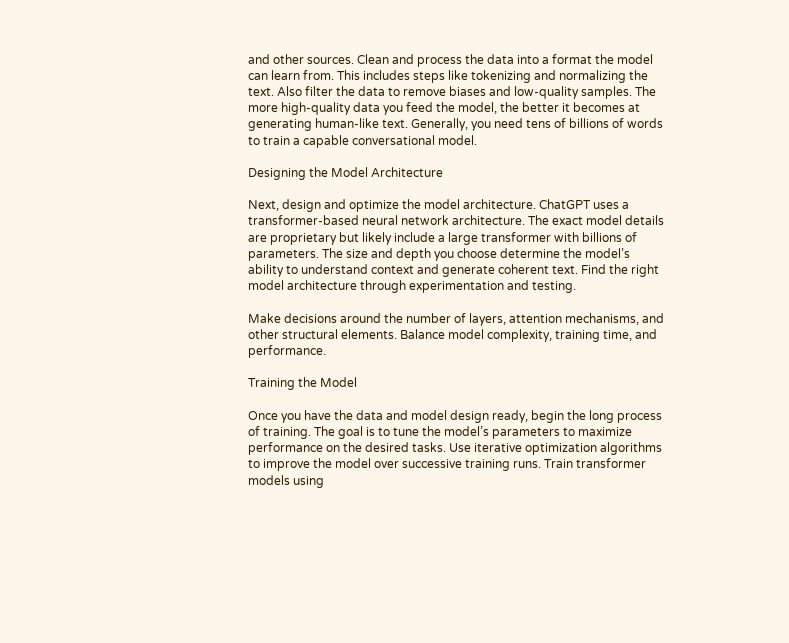and other sources. Clean and process the data into a format the model can learn from. This includes steps like tokenizing and normalizing the text. Also filter the data to remove biases and low-quality samples. The more high-quality data you feed the model, the better it becomes at generating human-like text. Generally, you need tens of billions of words to train a capable conversational model.

Designing the Model Architecture

Next, design and optimize the model architecture. ChatGPT uses a transformer-based neural network architecture. The exact model details are proprietary but likely include a large transformer with billions of parameters. The size and depth you choose determine the model’s ability to understand context and generate coherent text. Find the right model architecture through experimentation and testing.

Make decisions around the number of layers, attention mechanisms, and other structural elements. Balance model complexity, training time, and performance.

Training the Model

Once you have the data and model design ready, begin the long process of training. The goal is to tune the model’s parameters to maximize performance on the desired tasks. Use iterative optimization algorithms to improve the model over successive training runs. Train transformer models using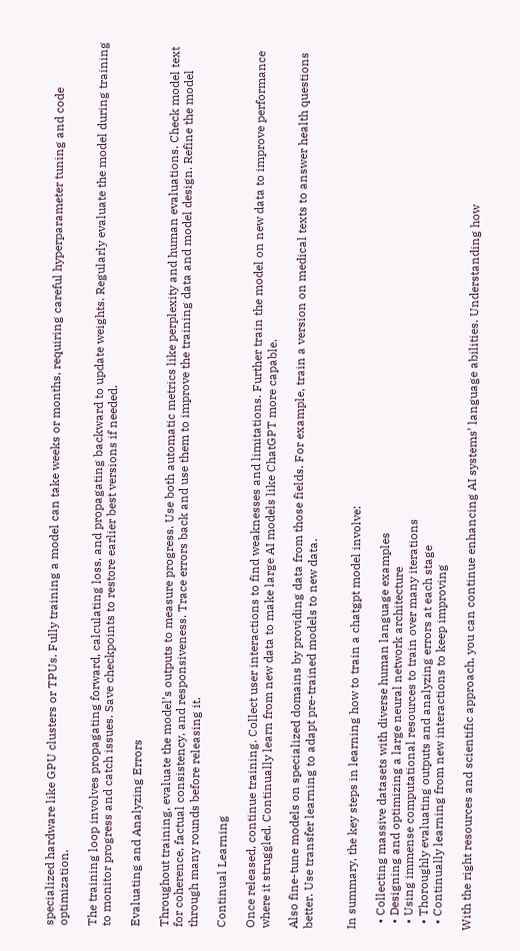specialized hardware like GPU clusters or TPUs. Fully training a model can take weeks or months, requiring careful hyperparameter tuning and code optimization.

The training loop involves propagating forward, calculating loss, and propagating backward to update weights. Regularly evaluate the model during training to monitor progress and catch issues. Save checkpoints to restore earlier best versions if needed.

Evaluating and Analyzing Errors

Throughout training, evaluate the model’s outputs to measure progress. Use both automatic metrics like perplexity and human evaluations. Check model text for coherence, factual consistency, and responsiveness. Trace errors back and use them to improve the training data and model design. Refine the model through many rounds before releasing it.

Continual Learning

Once released, continue training. Collect user interactions to find weaknesses and limitations. Further train the model on new data to improve performance where it struggled. Continually learn from new data to make large AI models like ChatGPT more capable.

Also fine-tune models on specialized domains by providing data from those fields. For example, train a version on medical texts to answer health questions better. Use transfer learning to adapt pre-trained models to new data.


In summary, the key steps in learning how to train a chatgpt model involve:

  • Collecting massive datasets with diverse human language examples
  • Designing and optimizing a large neural network architecture
  • Using immense computational resources to train over many iterations
  • Thoroughly evaluating outputs and analyzing errors at each stage
  • Continually learning from new interactions to keep improving

With the right resources and scientific approach, you can continue enhancing AI systems’ language abilities. Understanding how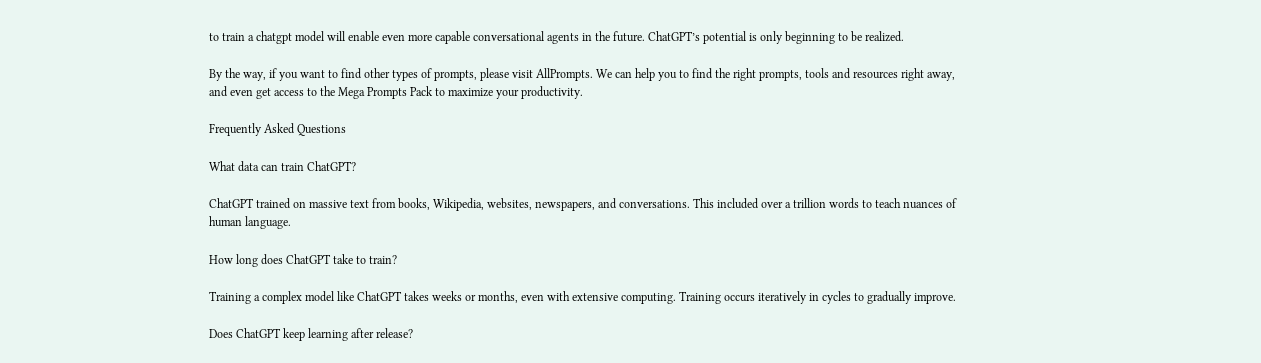to train a chatgpt model will enable even more capable conversational agents in the future. ChatGPT’s potential is only beginning to be realized.

By the way, if you want to find other types of prompts, please visit AllPrompts. We can help you to find the right prompts, tools and resources right away, and even get access to the Mega Prompts Pack to maximize your productivity.

Frequently Asked Questions

What data can train ChatGPT?

ChatGPT trained on massive text from books, Wikipedia, websites, newspapers, and conversations. This included over a trillion words to teach nuances of human language.

How long does ChatGPT take to train?

Training a complex model like ChatGPT takes weeks or months, even with extensive computing. Training occurs iteratively in cycles to gradually improve.

Does ChatGPT keep learning after release?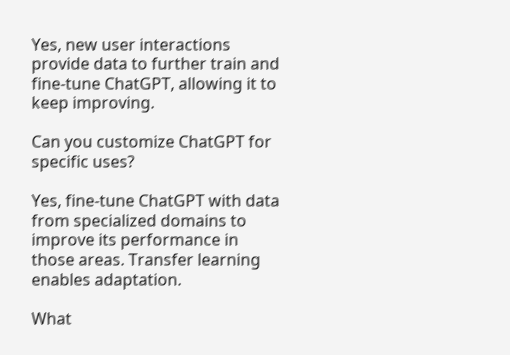Yes, new user interactions provide data to further train and fine-tune ChatGPT, allowing it to keep improving.

Can you customize ChatGPT for specific uses?

Yes, fine-tune ChatGPT with data from specialized domains to improve its performance in those areas. Transfer learning enables adaptation.

What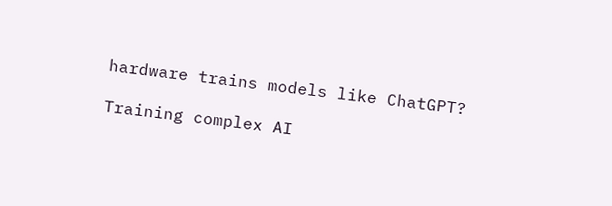hardware trains models like ChatGPT?

Training complex AI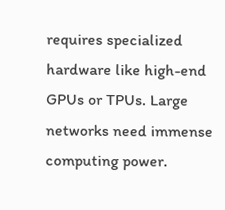requires specialized hardware like high-end GPUs or TPUs. Large networks need immense computing power.